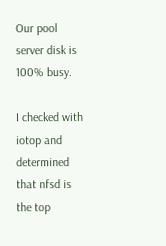Our pool server disk is 100% busy.

I checked with iotop and determined that nfsd is the top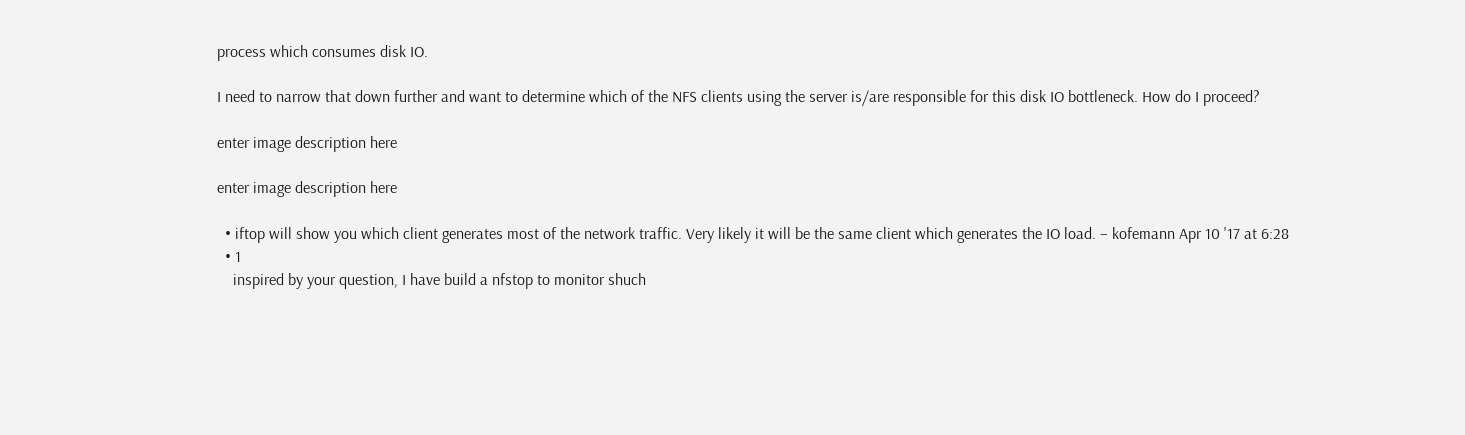process which consumes disk IO.

I need to narrow that down further and want to determine which of the NFS clients using the server is/are responsible for this disk IO bottleneck. How do I proceed?

enter image description here

enter image description here

  • iftop will show you which client generates most of the network traffic. Very likely it will be the same client which generates the IO load. – kofemann Apr 10 '17 at 6:28
  • 1
    inspired by your question, I have build a nfstop to monitor shuch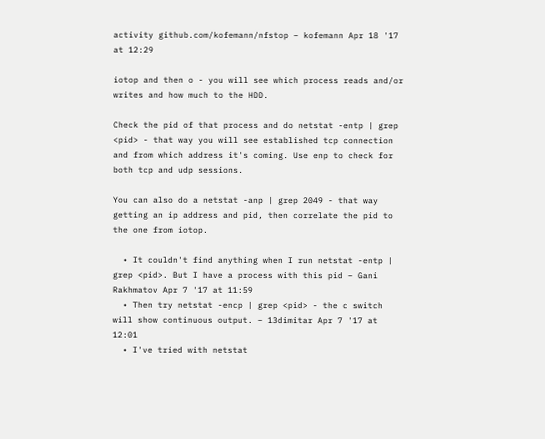activity github.com/kofemann/nfstop – kofemann Apr 18 '17 at 12:29

iotop and then o - you will see which process reads and/or writes and how much to the HDD.

Check the pid of that process and do netstat -entp | grep <pid> - that way you will see established tcp connection and from which address it's coming. Use enp to check for both tcp and udp sessions.

You can also do a netstat -anp | grep 2049 - that way getting an ip address and pid, then correlate the pid to the one from iotop.

  • It couldn't find anything when I run netstat -entp | grep <pid>. But I have a process with this pid – Gani Rakhmatov Apr 7 '17 at 11:59
  • Then try netstat -encp | grep <pid> - the c switch will show continuous output. – 13dimitar Apr 7 '17 at 12:01
  • I've tried with netstat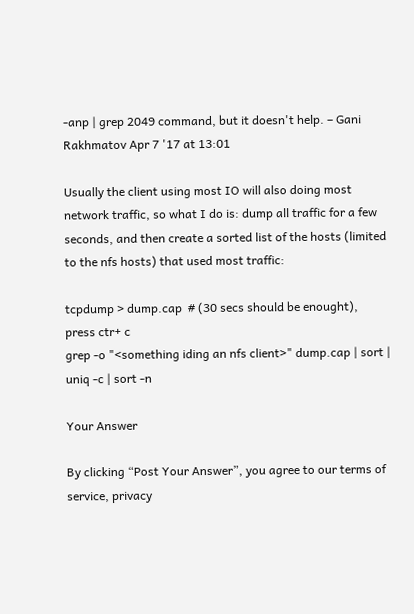-anp | grep 2049 command, but it doesn't help. – Gani Rakhmatov Apr 7 '17 at 13:01

Usually the client using most IO will also doing most network traffic, so what I do is: dump all traffic for a few seconds, and then create a sorted list of the hosts (limited to the nfs hosts) that used most traffic:

tcpdump > dump.cap  # (30 secs should be enought), press ctr+ c
grep -o "<something iding an nfs client>" dump.cap | sort | uniq -c | sort -n

Your Answer

By clicking “Post Your Answer”, you agree to our terms of service, privacy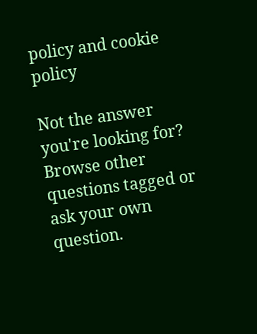policy and cookie policy

Not the answer you're looking for? Browse other questions tagged or ask your own question.